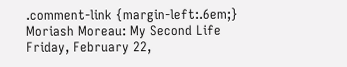.comment-link {margin-left:.6em;}
Moriash Moreau: My Second Life
Friday, February 22,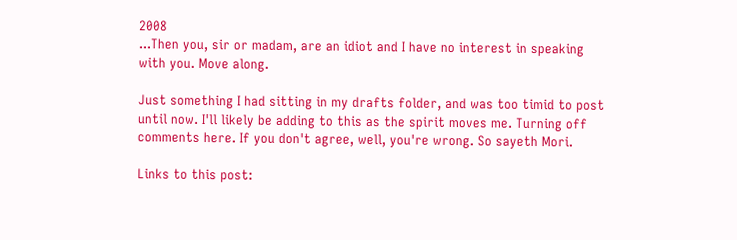2008
...Then you, sir or madam, are an idiot and I have no interest in speaking with you. Move along.

Just something I had sitting in my drafts folder, and was too timid to post until now. I'll likely be adding to this as the spirit moves me. Turning off comments here. If you don't agree, well, you're wrong. So sayeth Mori.

Links to this post: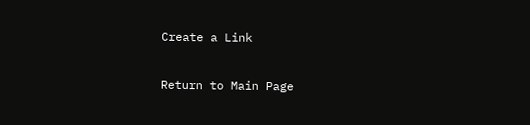Create a Link

Return to Main Page